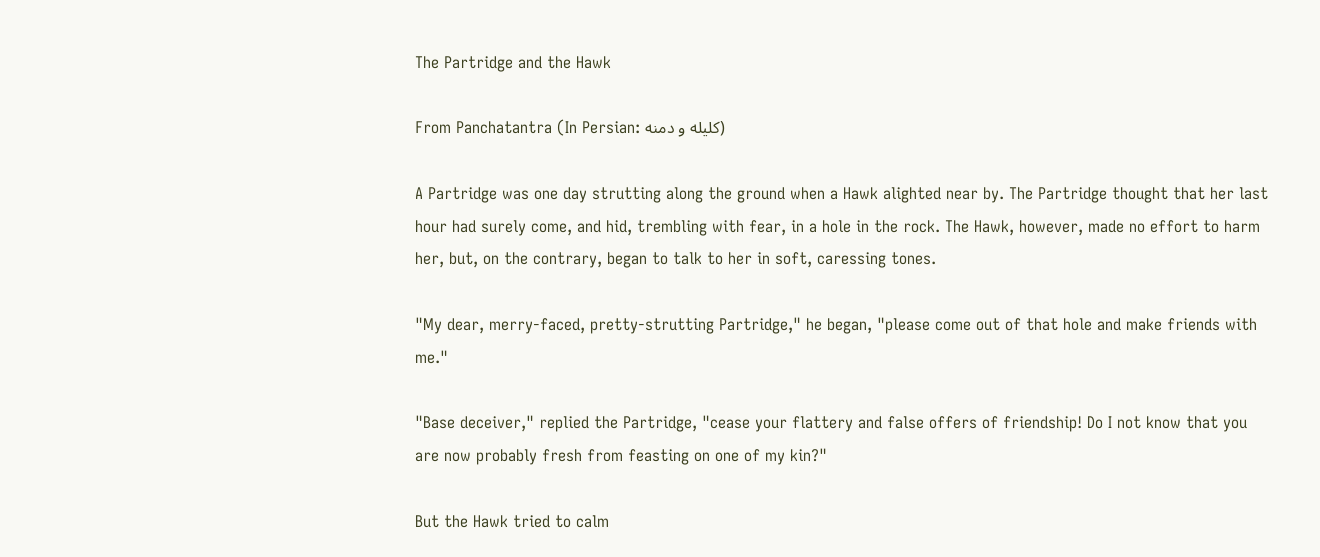The Partridge and the Hawk

From Panchatantra (In Persian: کلیله و دمنه)

A Partridge was one day strutting along the ground when a Hawk alighted near by. The Partridge thought that her last hour had surely come, and hid, trembling with fear, in a hole in the rock. The Hawk, however, made no effort to harm her, but, on the contrary, began to talk to her in soft, caressing tones.

"My dear, merry-faced, pretty-strutting Partridge," he began, "please come out of that hole and make friends with me."

"Base deceiver," replied the Partridge, "cease your flattery and false offers of friendship! Do I not know that you are now probably fresh from feasting on one of my kin?"

But the Hawk tried to calm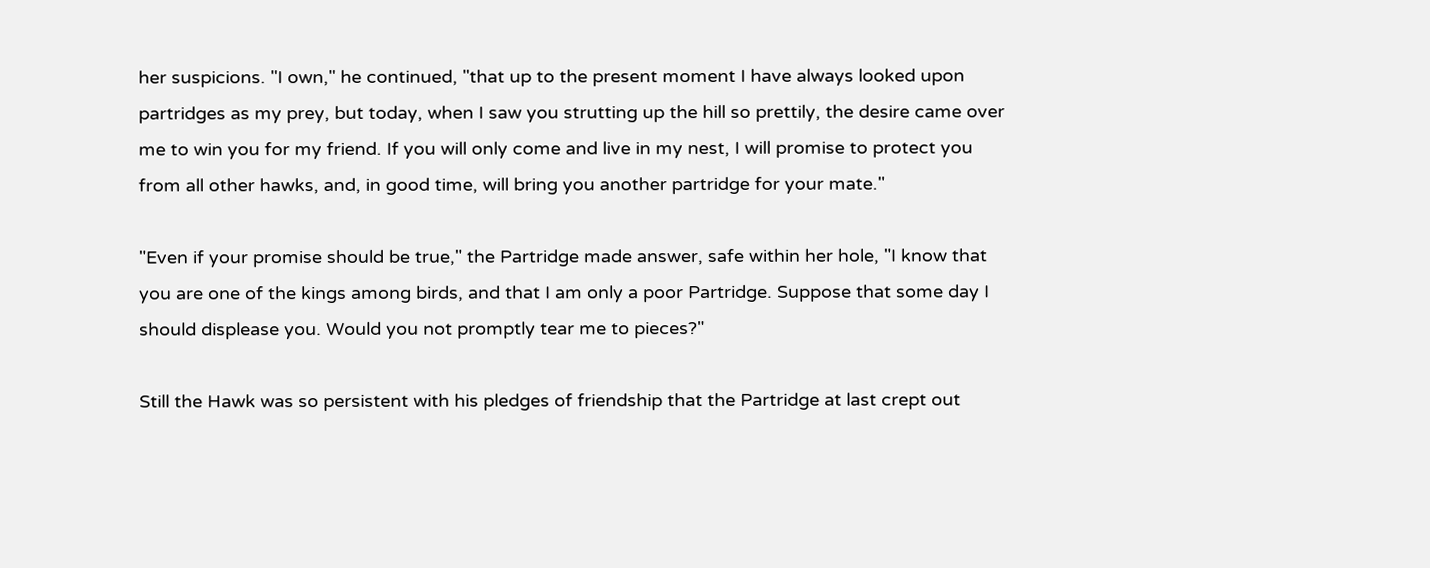her suspicions. "I own," he continued, "that up to the present moment I have always looked upon partridges as my prey, but today, when I saw you strutting up the hill so prettily, the desire came over me to win you for my friend. If you will only come and live in my nest, I will promise to protect you from all other hawks, and, in good time, will bring you another partridge for your mate."

"Even if your promise should be true," the Partridge made answer, safe within her hole, "I know that you are one of the kings among birds, and that I am only a poor Partridge. Suppose that some day I should displease you. Would you not promptly tear me to pieces?"

Still the Hawk was so persistent with his pledges of friendship that the Partridge at last crept out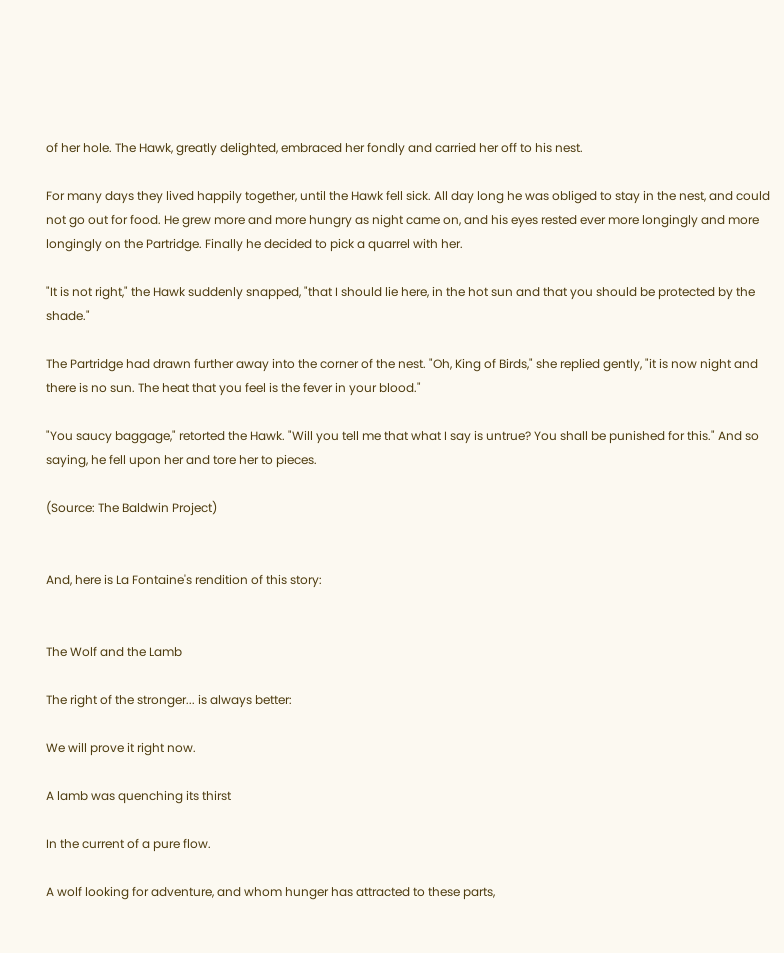of her hole. The Hawk, greatly delighted, embraced her fondly and carried her off to his nest.

For many days they lived happily together, until the Hawk fell sick. All day long he was obliged to stay in the nest, and could not go out for food. He grew more and more hungry as night came on, and his eyes rested ever more longingly and more longingly on the Partridge. Finally he decided to pick a quarrel with her.

"It is not right," the Hawk suddenly snapped, "that I should lie here, in the hot sun and that you should be protected by the shade."

The Partridge had drawn further away into the corner of the nest. "Oh, King of Birds," she replied gently, "it is now night and there is no sun. The heat that you feel is the fever in your blood."

"You saucy baggage," retorted the Hawk. "Will you tell me that what I say is untrue? You shall be punished for this." And so saying, he fell upon her and tore her to pieces.

(Source: The Baldwin Project)


And, here is La Fontaine's rendition of this story:


The Wolf and the Lamb

The right of the stronger... is always better:

We will prove it right now.

A lamb was quenching its thirst

In the current of a pure flow.

A wolf looking for adventure, and whom hunger has attracted to these parts,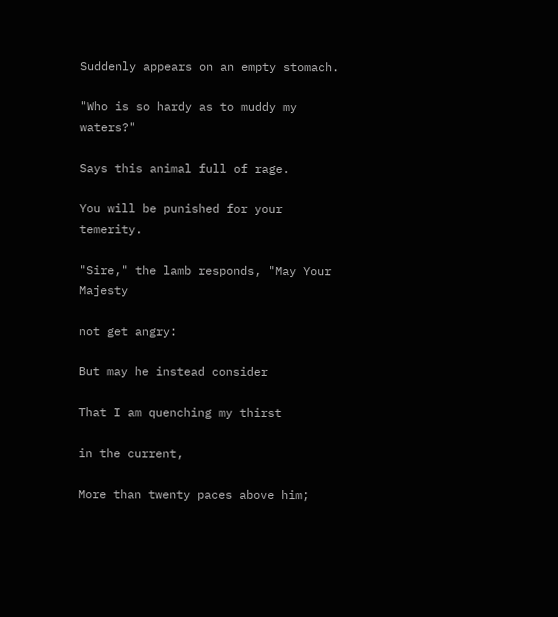Suddenly appears on an empty stomach.

"Who is so hardy as to muddy my waters?"

Says this animal full of rage.

You will be punished for your temerity.

"Sire," the lamb responds, "May Your Majesty

not get angry:

But may he instead consider

That I am quenching my thirst

in the current,

More than twenty paces above him;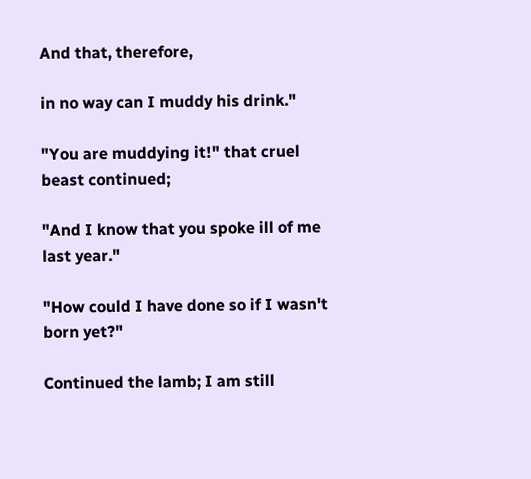And that, therefore,

in no way can I muddy his drink."

"You are muddying it!" that cruel beast continued;

"And I know that you spoke ill of me last year."

"How could I have done so if I wasn't born yet?"

Continued the lamb; I am still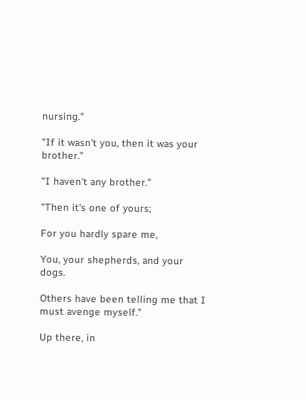nursing."

"If it wasn't you, then it was your brother."

"I haven't any brother."

"Then it's one of yours;

For you hardly spare me,

You, your shepherds, and your dogs.

Others have been telling me that I must avenge myself."

Up there, in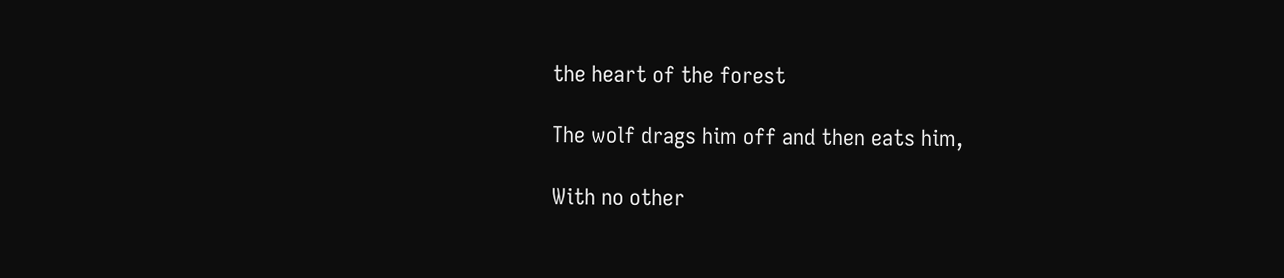the heart of the forest

The wolf drags him off and then eats him,

With no other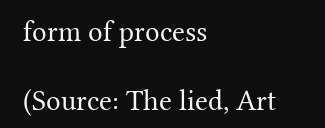form of process

(Source: The lied, Art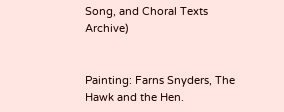Song, and Choral Texts Archive)


Painting: Farns Snyders, The Hawk and the Hen.